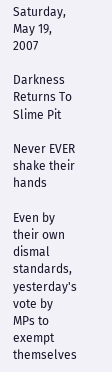Saturday, May 19, 2007

Darkness Returns To Slime Pit

Never EVER shake their hands

Even by their own dismal standards, yesterday's vote by MPs to exempt themselves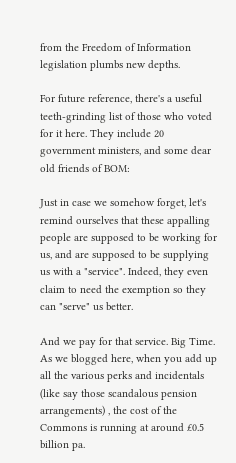from the Freedom of Information legislation plumbs new depths.

For future reference, there's a useful teeth-grinding list of those who voted for it here. They include 20 government ministers, and some dear old friends of BOM:

Just in case we somehow forget, let's remind ourselves that these appalling people are supposed to be working for us, and are supposed to be supplying us with a "service". Indeed, they even claim to need the exemption so they can "serve" us better.

And we pay for that service. Big Time. As we blogged here, when you add up all the various perks and incidentals (like say those scandalous pension arrangements) , the cost of the Commons is running at around £0.5 billion pa.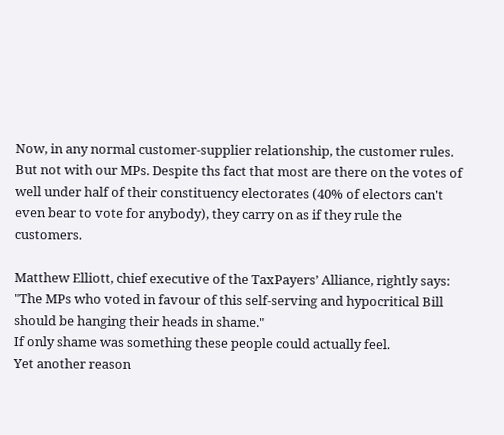Now, in any normal customer-supplier relationship, the customer rules. But not with our MPs. Despite ths fact that most are there on the votes of well under half of their constituency electorates (40% of electors can't even bear to vote for anybody), they carry on as if they rule the customers.

Matthew Elliott, chief executive of the TaxPayers’ Alliance, rightly says:
"The MPs who voted in favour of this self-serving and hypocritical Bill should be hanging their heads in shame."
If only shame was something these people could actually feel.
Yet another reason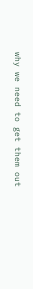why we need to get them out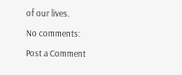of our lives.

No comments:

Post a Comment